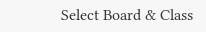Select Board & Class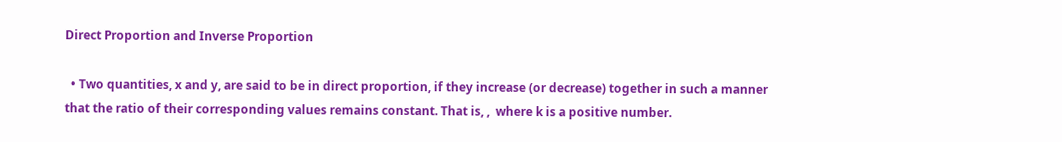Direct Proportion and Inverse Proportion

  • Two quantities, x and y, are said to be in direct proportion, if they increase (or decrease) together in such a manner that the ratio of their corresponding values remains constant. That is, ,  where k is a positive number.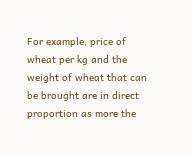For example, price of wheat per kg and the weight of wheat that can be brought are in direct proportion as more the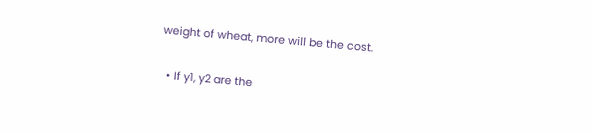weight of wheat, more will be the cost.

  • If y1, y2 are the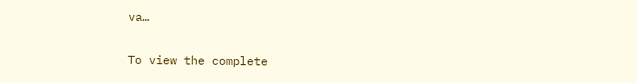va…

To view the complete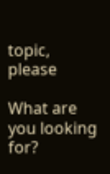topic, please

What are you looking for?